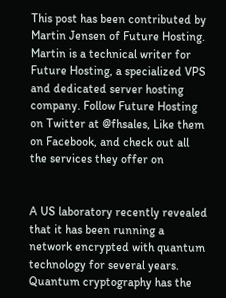This post has been contributed by Martin Jensen of Future Hosting. Martin is a technical writer for Future Hosting, a specialized VPS and dedicated server hosting company. Follow Future Hosting on Twitter at @fhsales, Like them on Facebook, and check out all the services they offer on


A US laboratory recently revealed that it has been running a network encrypted with quantum technology for several years. Quantum cryptography has the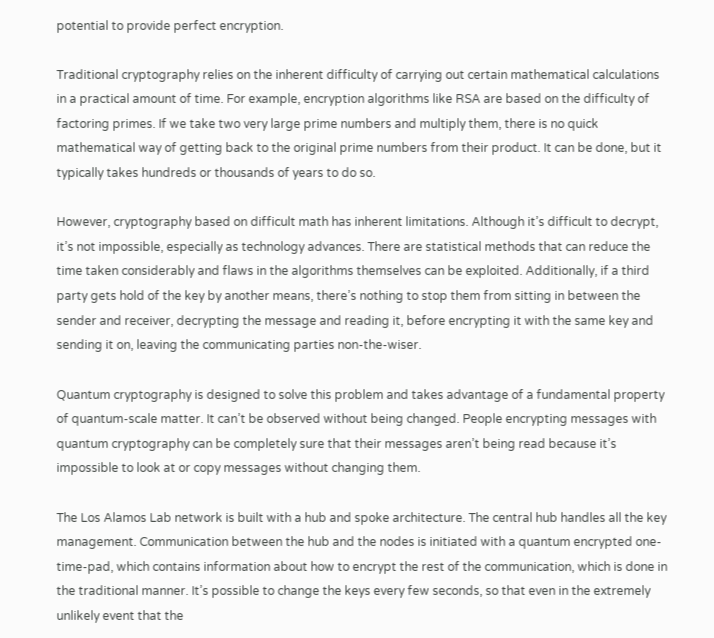potential to provide perfect encryption.

Traditional cryptography relies on the inherent difficulty of carrying out certain mathematical calculations in a practical amount of time. For example, encryption algorithms like RSA are based on the difficulty of factoring primes. If we take two very large prime numbers and multiply them, there is no quick mathematical way of getting back to the original prime numbers from their product. It can be done, but it typically takes hundreds or thousands of years to do so.

However, cryptography based on difficult math has inherent limitations. Although it’s difficult to decrypt, it’s not impossible, especially as technology advances. There are statistical methods that can reduce the time taken considerably and flaws in the algorithms themselves can be exploited. Additionally, if a third party gets hold of the key by another means, there’s nothing to stop them from sitting in between the sender and receiver, decrypting the message and reading it, before encrypting it with the same key and sending it on, leaving the communicating parties non-the-wiser.

Quantum cryptography is designed to solve this problem and takes advantage of a fundamental property of quantum-scale matter. It can’t be observed without being changed. People encrypting messages with quantum cryptography can be completely sure that their messages aren’t being read because it’s impossible to look at or copy messages without changing them.

The Los Alamos Lab network is built with a hub and spoke architecture. The central hub handles all the key management. Communication between the hub and the nodes is initiated with a quantum encrypted one-time-pad, which contains information about how to encrypt the rest of the communication, which is done in the traditional manner. It’s possible to change the keys every few seconds, so that even in the extremely unlikely event that the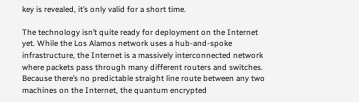key is revealed, it’s only valid for a short time.

The technology isn’t quite ready for deployment on the Internet yet. While the Los Alamos network uses a hub-and-spoke infrastructure, the Internet is a massively interconnected network where packets pass through many different routers and switches. Because there’s no predictable straight line route between any two machines on the Internet, the quantum encrypted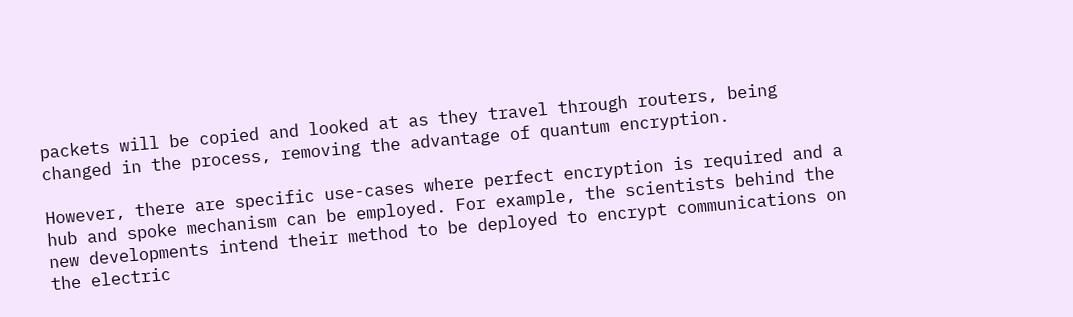packets will be copied and looked at as they travel through routers, being changed in the process, removing the advantage of quantum encryption.

However, there are specific use-cases where perfect encryption is required and a hub and spoke mechanism can be employed. For example, the scientists behind the new developments intend their method to be deployed to encrypt communications on the electric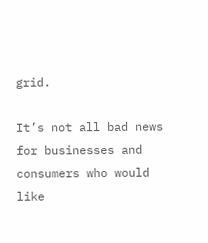grid.

It’s not all bad news for businesses and consumers who would like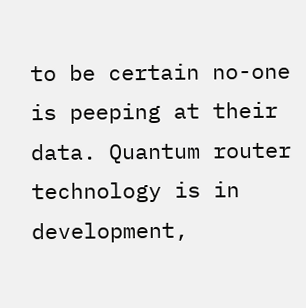to be certain no-one is peeping at their data. Quantum router technology is in development,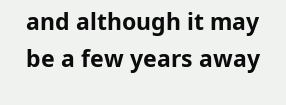and although it may be a few years away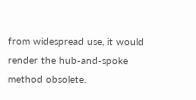from widespread use, it would render the hub-and-spoke method obsolete.